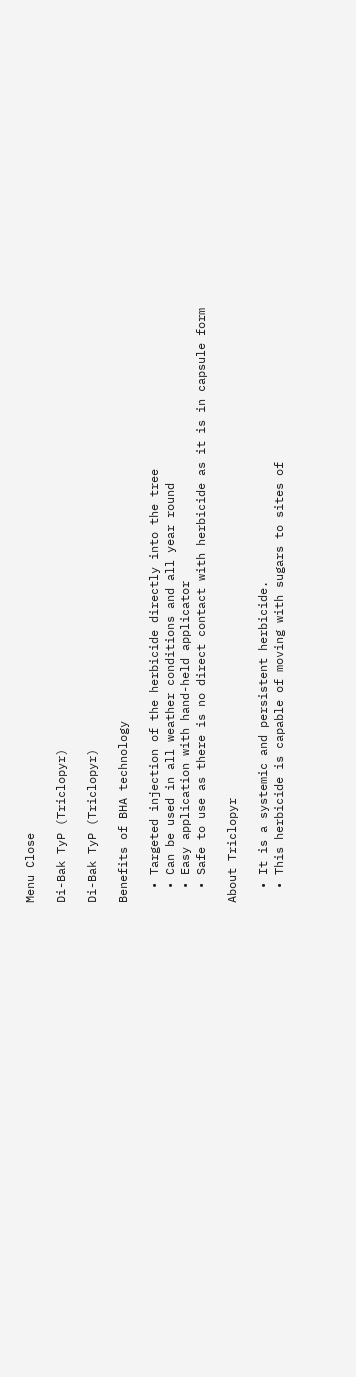Menu Close

Di-Bak TyP (Triclopyr)

Di-Bak TyP (Triclopyr)

Benefits of BHA technology

  • Targeted injection of the herbicide directly into the tree
  • Can be used in all weather conditions and all year round
  • Easy application with hand-held applicator
  • Safe to use as there is no direct contact with herbicide as it is in capsule form

About Triclopyr

  • It is a systemic and persistent herbicide.
  • This herbicide is capable of moving with sugars to sites of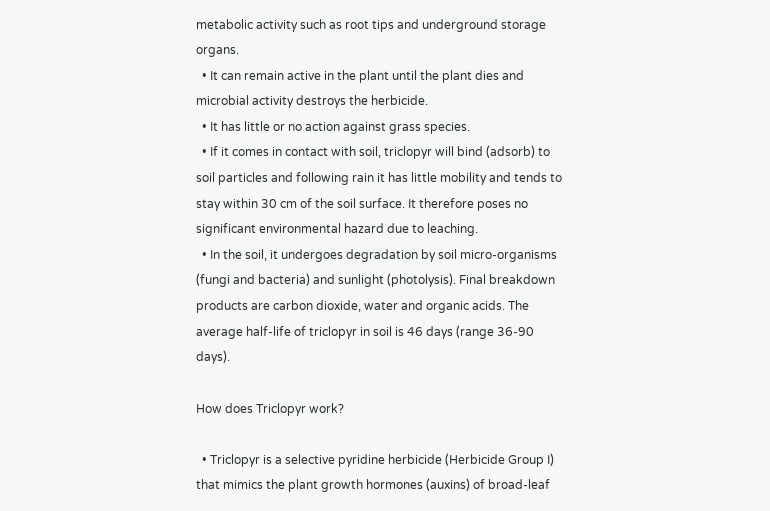metabolic activity such as root tips and underground storage organs.
  • It can remain active in the plant until the plant dies and microbial activity destroys the herbicide.
  • It has little or no action against grass species.
  • If it comes in contact with soil, triclopyr will bind (adsorb) to soil particles and following rain it has little mobility and tends to stay within 30 cm of the soil surface. It therefore poses no significant environmental hazard due to leaching.
  • In the soil, it undergoes degradation by soil micro-organisms (fungi and bacteria) and sunlight (photolysis). Final breakdown products are carbon dioxide, water and organic acids. The average half-life of triclopyr in soil is 46 days (range 36-90 days).

How does Triclopyr work?

  • Triclopyr is a selective pyridine herbicide (Herbicide Group I) that mimics the plant growth hormones (auxins) of broad-leaf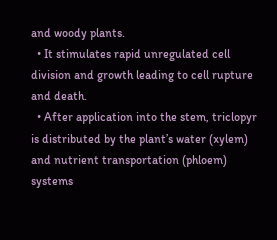and woody plants.
  • It stimulates rapid unregulated cell division and growth leading to cell rupture and death.
  • After application into the stem, triclopyr is distributed by the plant’s water (xylem) and nutrient transportation (phloem) systems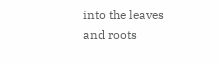into the leaves and roots